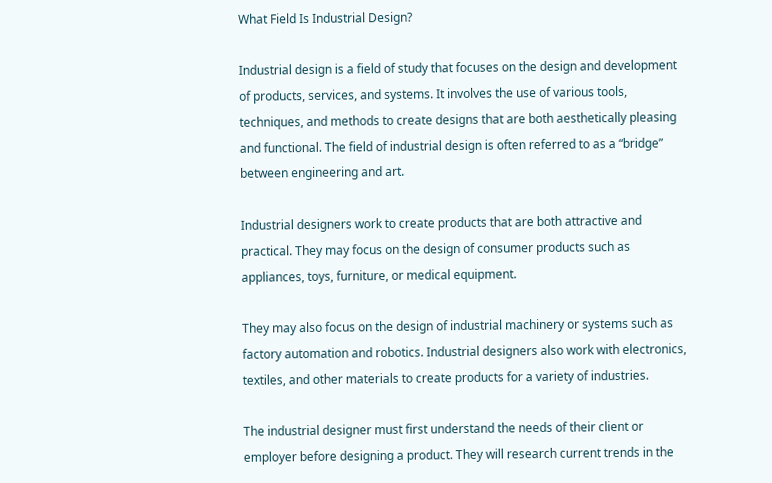What Field Is Industrial Design?

Industrial design is a field of study that focuses on the design and development of products, services, and systems. It involves the use of various tools, techniques, and methods to create designs that are both aesthetically pleasing and functional. The field of industrial design is often referred to as a “bridge” between engineering and art.

Industrial designers work to create products that are both attractive and practical. They may focus on the design of consumer products such as appliances, toys, furniture, or medical equipment.

They may also focus on the design of industrial machinery or systems such as factory automation and robotics. Industrial designers also work with electronics, textiles, and other materials to create products for a variety of industries.

The industrial designer must first understand the needs of their client or employer before designing a product. They will research current trends in the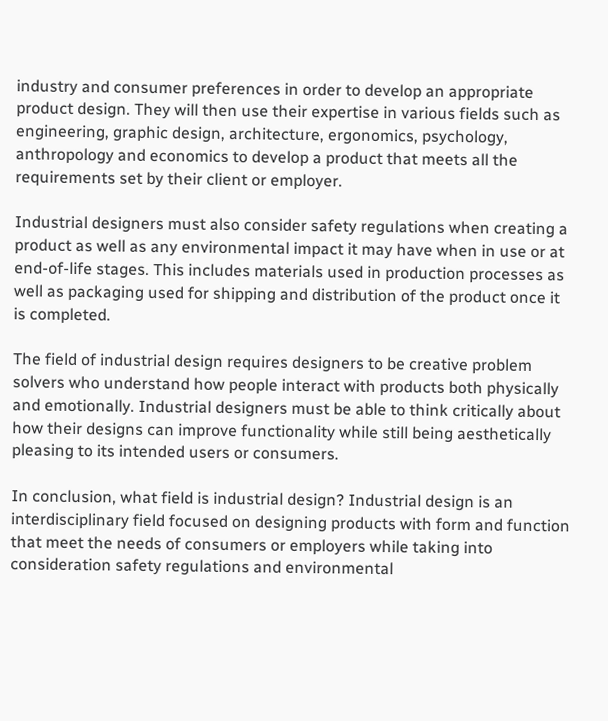industry and consumer preferences in order to develop an appropriate product design. They will then use their expertise in various fields such as engineering, graphic design, architecture, ergonomics, psychology, anthropology and economics to develop a product that meets all the requirements set by their client or employer.

Industrial designers must also consider safety regulations when creating a product as well as any environmental impact it may have when in use or at end-of-life stages. This includes materials used in production processes as well as packaging used for shipping and distribution of the product once it is completed.

The field of industrial design requires designers to be creative problem solvers who understand how people interact with products both physically and emotionally. Industrial designers must be able to think critically about how their designs can improve functionality while still being aesthetically pleasing to its intended users or consumers.

In conclusion, what field is industrial design? Industrial design is an interdisciplinary field focused on designing products with form and function that meet the needs of consumers or employers while taking into consideration safety regulations and environmental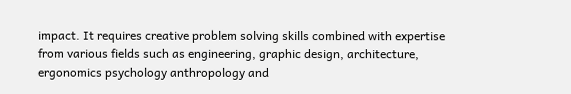impact. It requires creative problem solving skills combined with expertise from various fields such as engineering, graphic design, architecture, ergonomics psychology anthropology and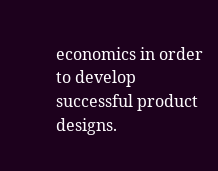economics in order to develop successful product designs.